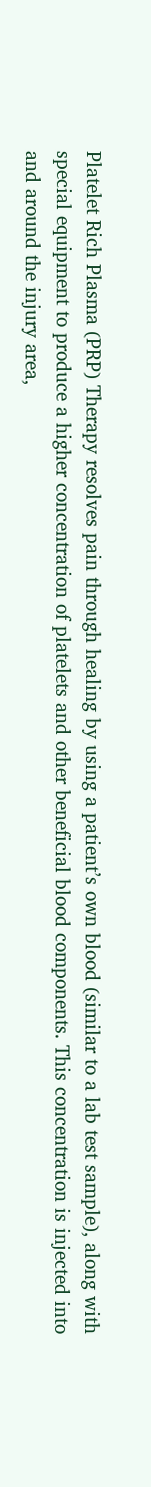Platelet Rich Plasma (PRP) Therapy resolves pain through healing by using a patient’s own blood (similar to a lab test sample), along with special equipment to produce a higher concentration of platelets and other beneficial blood components. This concentration is injected into and around the injury area,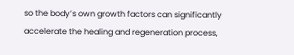so the body’s own growth factors can significantly accelerate the healing and regeneration process,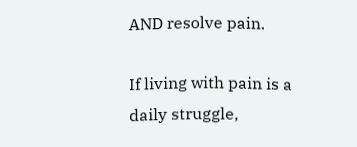AND resolve pain.

If living with pain is a daily struggle,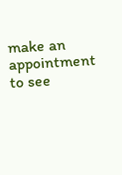make an appointment to see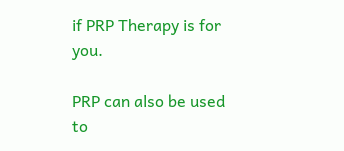if PRP Therapy is for you.

PRP can also be used to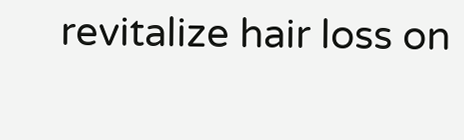revitalize hair loss on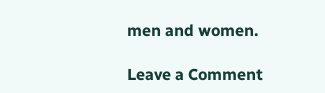men and women.

Leave a Comment